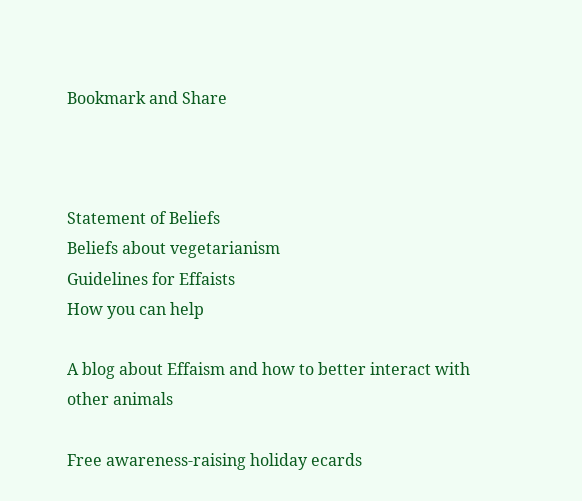Bookmark and Share



Statement of Beliefs
Beliefs about vegetarianism
Guidelines for Effaists
How you can help

A blog about Effaism and how to better interact with other animals

Free awareness-raising holiday ecards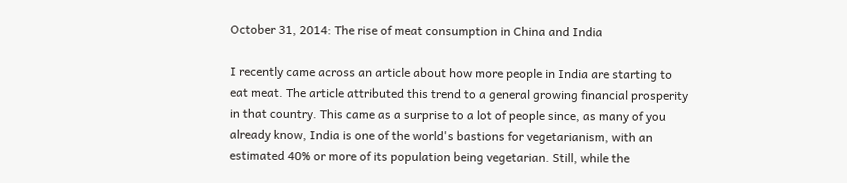October 31, 2014: The rise of meat consumption in China and India

I recently came across an article about how more people in India are starting to eat meat. The article attributed this trend to a general growing financial prosperity in that country. This came as a surprise to a lot of people since, as many of you already know, India is one of the world's bastions for vegetarianism, with an estimated 40% or more of its population being vegetarian. Still, while the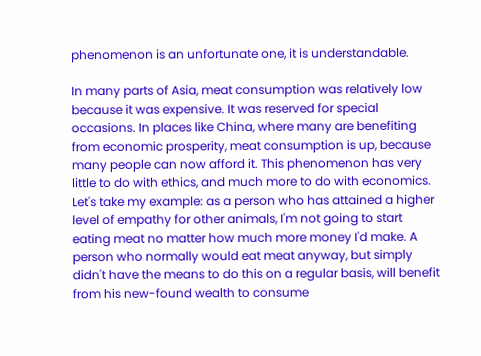phenomenon is an unfortunate one, it is understandable.

In many parts of Asia, meat consumption was relatively low because it was expensive. It was reserved for special occasions. In places like China, where many are benefiting from economic prosperity, meat consumption is up, because many people can now afford it. This phenomenon has very little to do with ethics, and much more to do with economics. Let's take my example: as a person who has attained a higher level of empathy for other animals, I'm not going to start eating meat no matter how much more money I'd make. A person who normally would eat meat anyway, but simply didn't have the means to do this on a regular basis, will benefit from his new-found wealth to consume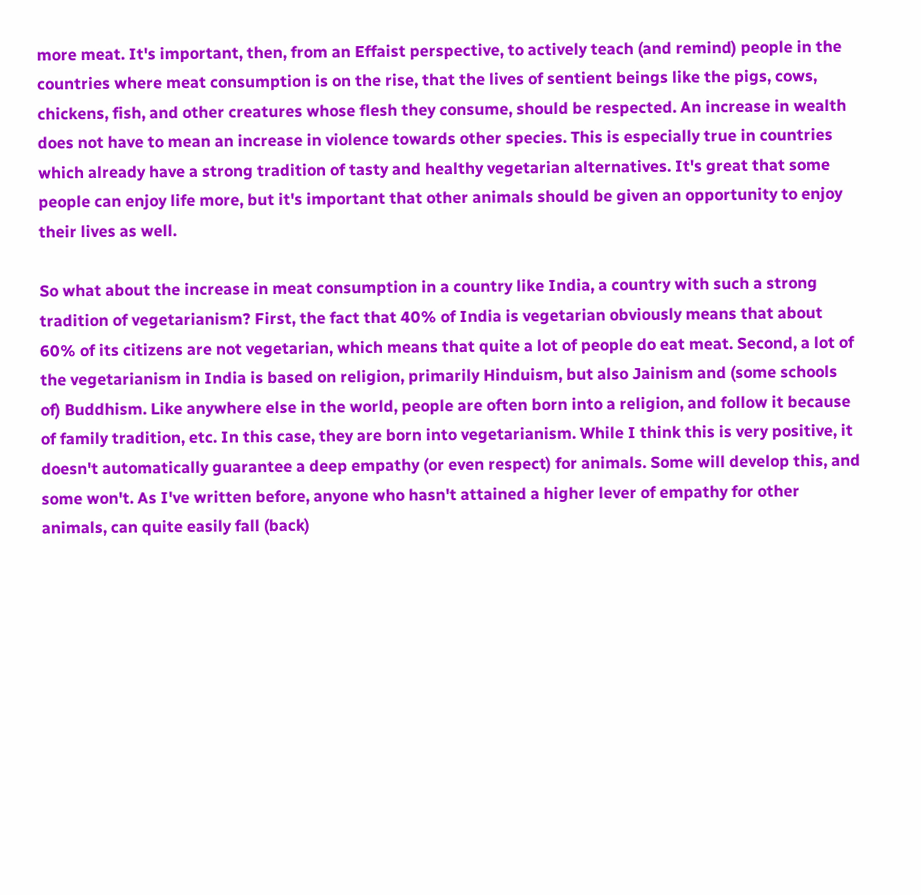more meat. It's important, then, from an Effaist perspective, to actively teach (and remind) people in the countries where meat consumption is on the rise, that the lives of sentient beings like the pigs, cows, chickens, fish, and other creatures whose flesh they consume, should be respected. An increase in wealth does not have to mean an increase in violence towards other species. This is especially true in countries which already have a strong tradition of tasty and healthy vegetarian alternatives. It's great that some people can enjoy life more, but it's important that other animals should be given an opportunity to enjoy their lives as well.

So what about the increase in meat consumption in a country like India, a country with such a strong tradition of vegetarianism? First, the fact that 40% of India is vegetarian obviously means that about 60% of its citizens are not vegetarian, which means that quite a lot of people do eat meat. Second, a lot of the vegetarianism in India is based on religion, primarily Hinduism, but also Jainism and (some schools of) Buddhism. Like anywhere else in the world, people are often born into a religion, and follow it because of family tradition, etc. In this case, they are born into vegetarianism. While I think this is very positive, it doesn't automatically guarantee a deep empathy (or even respect) for animals. Some will develop this, and some won't. As I've written before, anyone who hasn't attained a higher lever of empathy for other animals, can quite easily fall (back)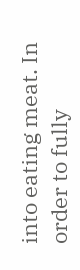into eating meat. In order to fully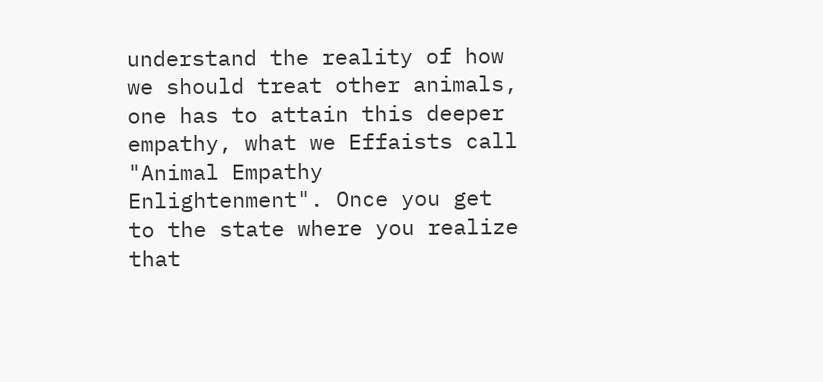understand the reality of how we should treat other animals, one has to attain this deeper empathy, what we Effaists call "Animal Empathy Enlightenment". Once you get to the state where you realize that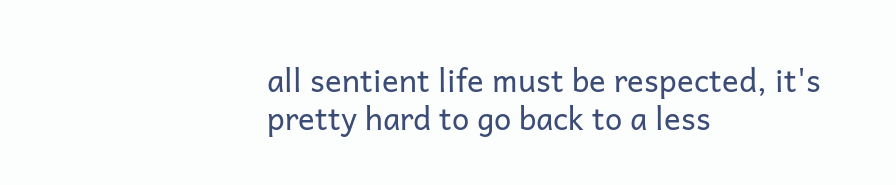all sentient life must be respected, it's pretty hard to go back to a less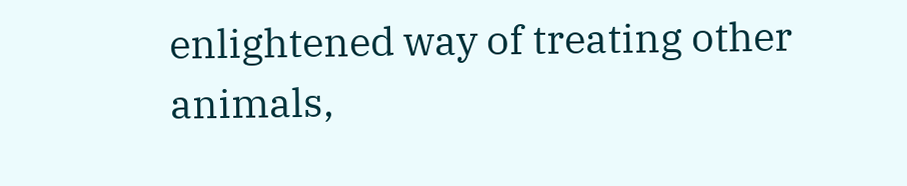enlightened way of treating other animals,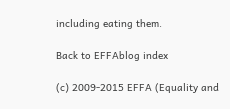including eating them.

Back to EFFAblog index

(c) 2009-2015 EFFA (Equality and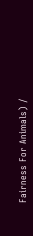Fairness For Animals) /